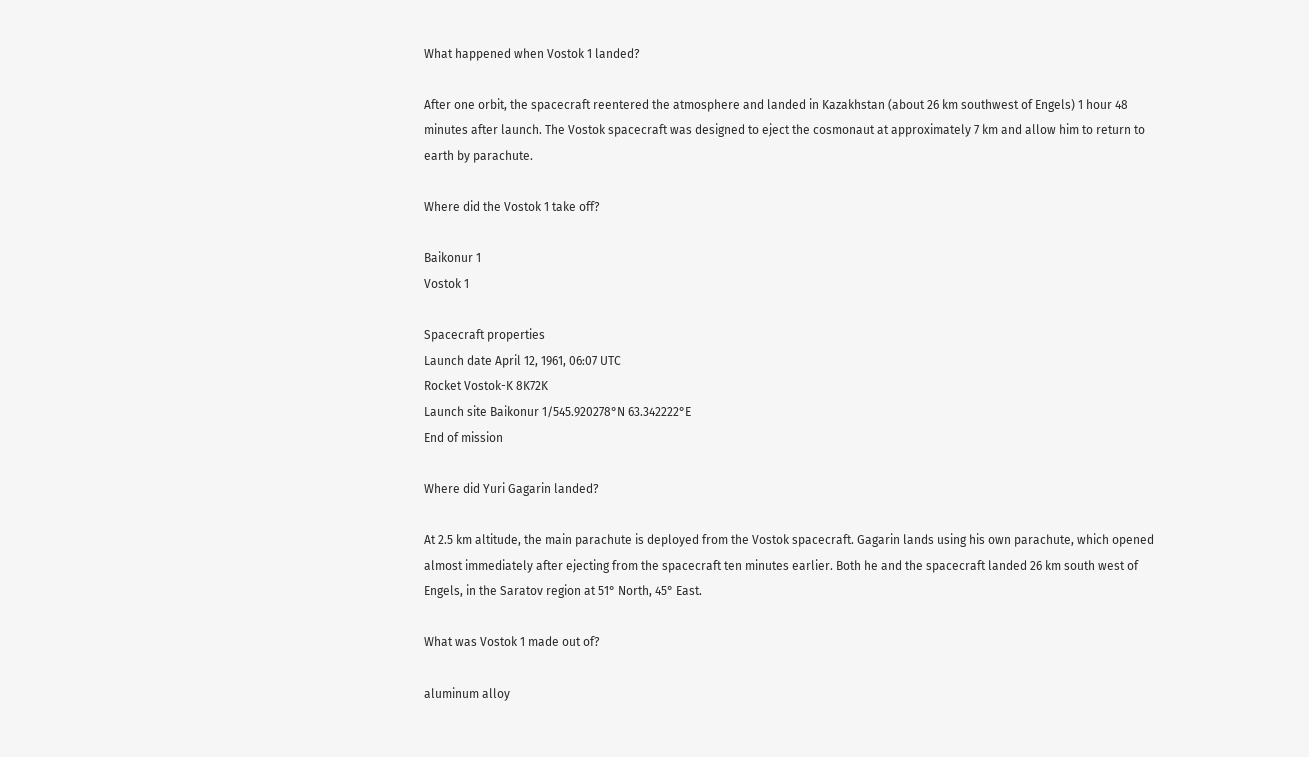What happened when Vostok 1 landed?

After one orbit, the spacecraft reentered the atmosphere and landed in Kazakhstan (about 26 km southwest of Engels) 1 hour 48 minutes after launch. The Vostok spacecraft was designed to eject the cosmonaut at approximately 7 km and allow him to return to earth by parachute.

Where did the Vostok 1 take off?

Baikonur 1
Vostok 1

Spacecraft properties
Launch date April 12, 1961, 06:07 UTC
Rocket Vostok-K 8K72K
Launch site Baikonur 1/545.920278°N 63.342222°E
End of mission

Where did Yuri Gagarin landed?

At 2.5 km altitude, the main parachute is deployed from the Vostok spacecraft. Gagarin lands using his own parachute, which opened almost immediately after ejecting from the spacecraft ten minutes earlier. Both he and the spacecraft landed 26 km south west of Engels, in the Saratov region at 51° North, 45° East.

What was Vostok 1 made out of?

aluminum alloy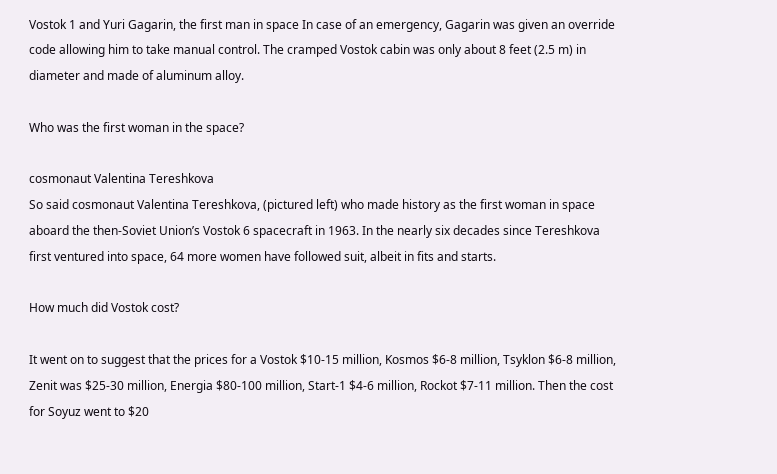Vostok 1 and Yuri Gagarin, the first man in space In case of an emergency, Gagarin was given an override code allowing him to take manual control. The cramped Vostok cabin was only about 8 feet (2.5 m) in diameter and made of aluminum alloy.

Who was the first woman in the space?

cosmonaut Valentina Tereshkova
So said cosmonaut Valentina Tereshkova, (pictured left) who made history as the first woman in space aboard the then-Soviet Union’s Vostok 6 spacecraft in 1963. In the nearly six decades since Tereshkova first ventured into space, 64 more women have followed suit, albeit in fits and starts.

How much did Vostok cost?

It went on to suggest that the prices for a Vostok $10-15 million, Kosmos $6-8 million, Tsyklon $6-8 million, Zenit was $25-30 million, Energia $80-100 million, Start-1 $4-6 million, Rockot $7-11 million. Then the cost for Soyuz went to $20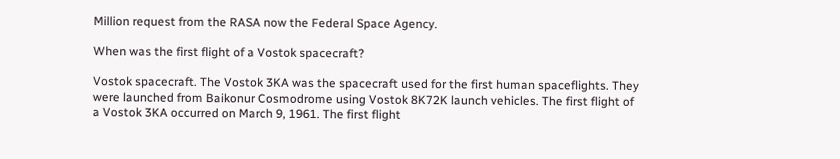Million request from the RASA now the Federal Space Agency.

When was the first flight of a Vostok spacecraft?

Vostok spacecraft. The Vostok 3KA was the spacecraft used for the first human spaceflights. They were launched from Baikonur Cosmodrome using Vostok 8K72K launch vehicles. The first flight of a Vostok 3KA occurred on March 9, 1961. The first flight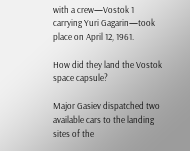with a crew—Vostok 1 carrying Yuri Gagarin—took place on April 12, 1961.

How did they land the Vostok space capsule?

Major Gasiev dispatched two available cars to the landing sites of the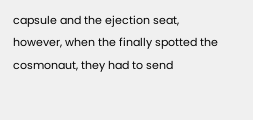capsule and the ejection seat, however, when the finally spotted the cosmonaut, they had to send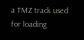a TMZ track used for loading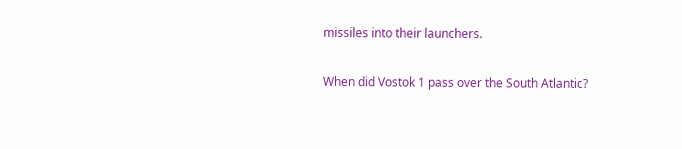missiles into their launchers.

When did Vostok 1 pass over the South Atlantic?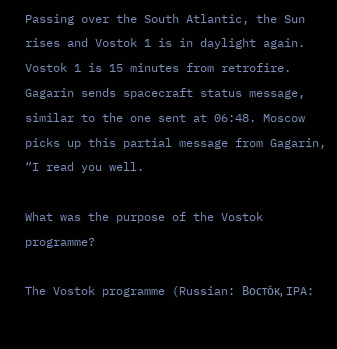Passing over the South Atlantic, the Sun rises and Vostok 1 is in daylight again. Vostok 1 is 15 minutes from retrofire. Gagarin sends spacecraft status message, similar to the one sent at 06:48. Moscow picks up this partial message from Gagarin, “I read you well.

What was the purpose of the Vostok programme?

The Vostok programme (Russian: Восто́к, IPA: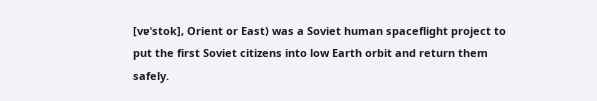[vɐˈstok], Orient or East) was a Soviet human spaceflight project to put the first Soviet citizens into low Earth orbit and return them safely.